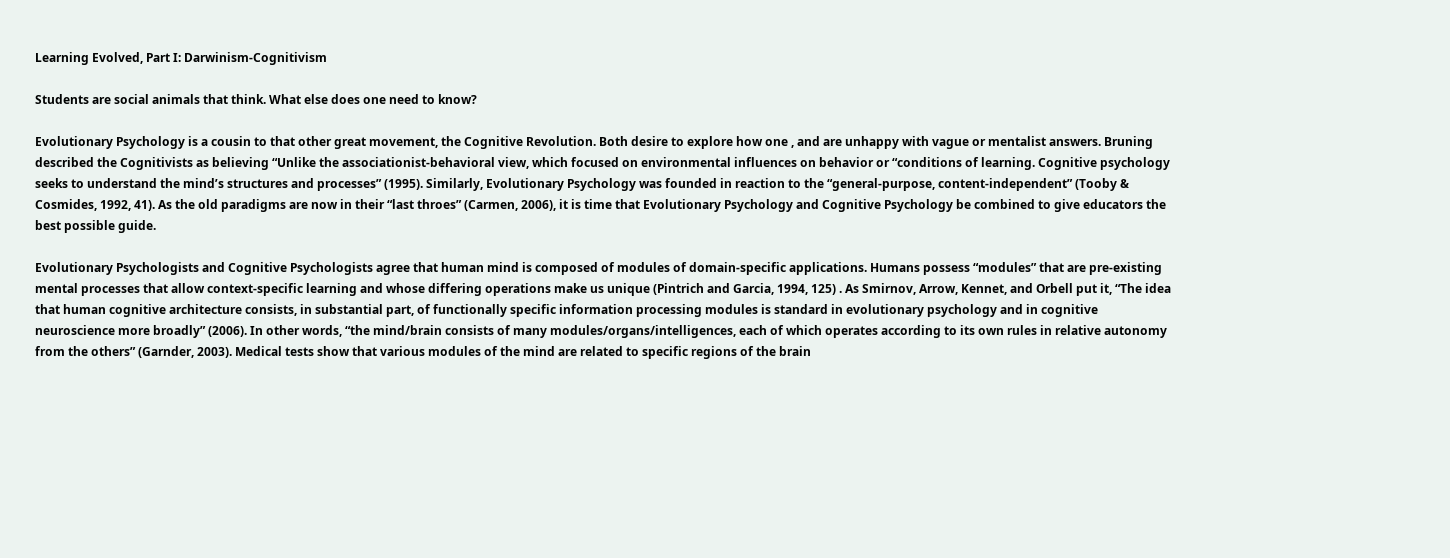Learning Evolved, Part I: Darwinism-Cognitivism

Students are social animals that think. What else does one need to know?

Evolutionary Psychology is a cousin to that other great movement, the Cognitive Revolution. Both desire to explore how one , and are unhappy with vague or mentalist answers. Bruning described the Cognitivists as believing “Unlike the associationist-behavioral view, which focused on environmental influences on behavior or “conditions of learning. Cognitive psychology seeks to understand the mind’s structures and processes” (1995). Similarly, Evolutionary Psychology was founded in reaction to the “general-purpose, content-independent” (Tooby & Cosmides, 1992, 41). As the old paradigms are now in their “last throes” (Carmen, 2006), it is time that Evolutionary Psychology and Cognitive Psychology be combined to give educators the best possible guide.

Evolutionary Psychologists and Cognitive Psychologists agree that human mind is composed of modules of domain-specific applications. Humans possess “modules” that are pre-existing mental processes that allow context-specific learning and whose differing operations make us unique (Pintrich and Garcia, 1994, 125) . As Smirnov, Arrow, Kennet, and Orbell put it, “The idea that human cognitive architecture consists, in substantial part, of functionally specific information processing modules is standard in evolutionary psychology and in cognitive neuroscience more broadly” (2006). In other words, “the mind/brain consists of many modules/organs/intelligences, each of which operates according to its own rules in relative autonomy from the others” (Garnder, 2003). Medical tests show that various modules of the mind are related to specific regions of the brain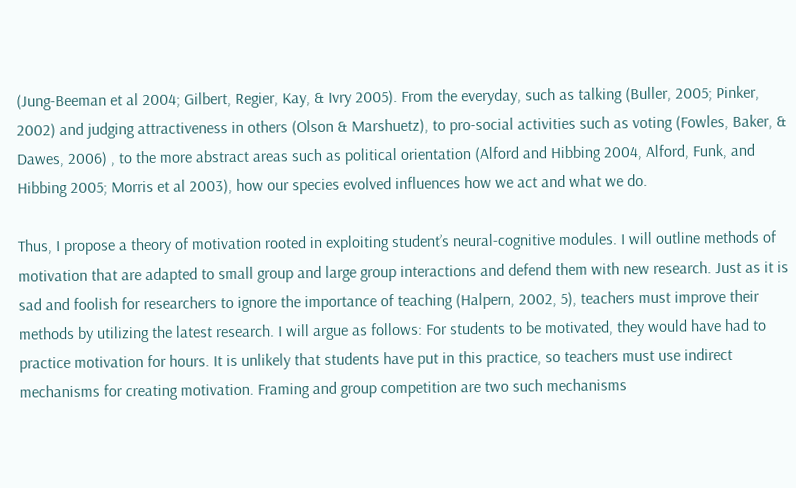(Jung-Beeman et al 2004; Gilbert, Regier, Kay, & Ivry 2005). From the everyday, such as talking (Buller, 2005; Pinker, 2002) and judging attractiveness in others (Olson & Marshuetz), to pro-social activities such as voting (Fowles, Baker, & Dawes, 2006) , to the more abstract areas such as political orientation (Alford and Hibbing 2004, Alford, Funk, and Hibbing 2005; Morris et al 2003), how our species evolved influences how we act and what we do.

Thus, I propose a theory of motivation rooted in exploiting student’s neural-cognitive modules. I will outline methods of motivation that are adapted to small group and large group interactions and defend them with new research. Just as it is sad and foolish for researchers to ignore the importance of teaching (Halpern, 2002, 5), teachers must improve their methods by utilizing the latest research. I will argue as follows: For students to be motivated, they would have had to practice motivation for hours. It is unlikely that students have put in this practice, so teachers must use indirect mechanisms for creating motivation. Framing and group competition are two such mechanisms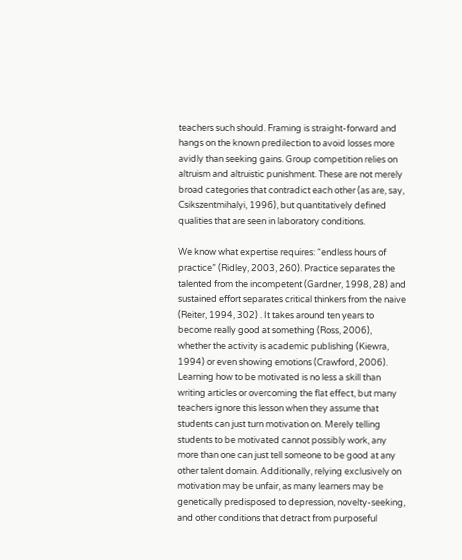teachers such should. Framing is straight-forward and hangs on the known predilection to avoid losses more avidly than seeking gains. Group competition relies on altruism and altruistic punishment. These are not merely broad categories that contradict each other (as are, say, Csikszentmihalyi, 1996), but quantitatively defined qualities that are seen in laboratory conditions.

We know what expertise requires: “endless hours of practice” (Ridley, 2003, 260). Practice separates the talented from the incompetent (Gardner, 1998, 28) and sustained effort separates critical thinkers from the naive (Reiter, 1994, 302) . It takes around ten years to become really good at something (Ross, 2006), whether the activity is academic publishing (Kiewra, 1994) or even showing emotions (Crawford, 2006). Learning how to be motivated is no less a skill than writing articles or overcoming the flat effect, but many teachers ignore this lesson when they assume that students can just turn motivation on. Merely telling students to be motivated cannot possibly work, any more than one can just tell someone to be good at any other talent domain. Additionally, relying exclusively on motivation may be unfair, as many learners may be genetically predisposed to depression, novelty-seeking, and other conditions that detract from purposeful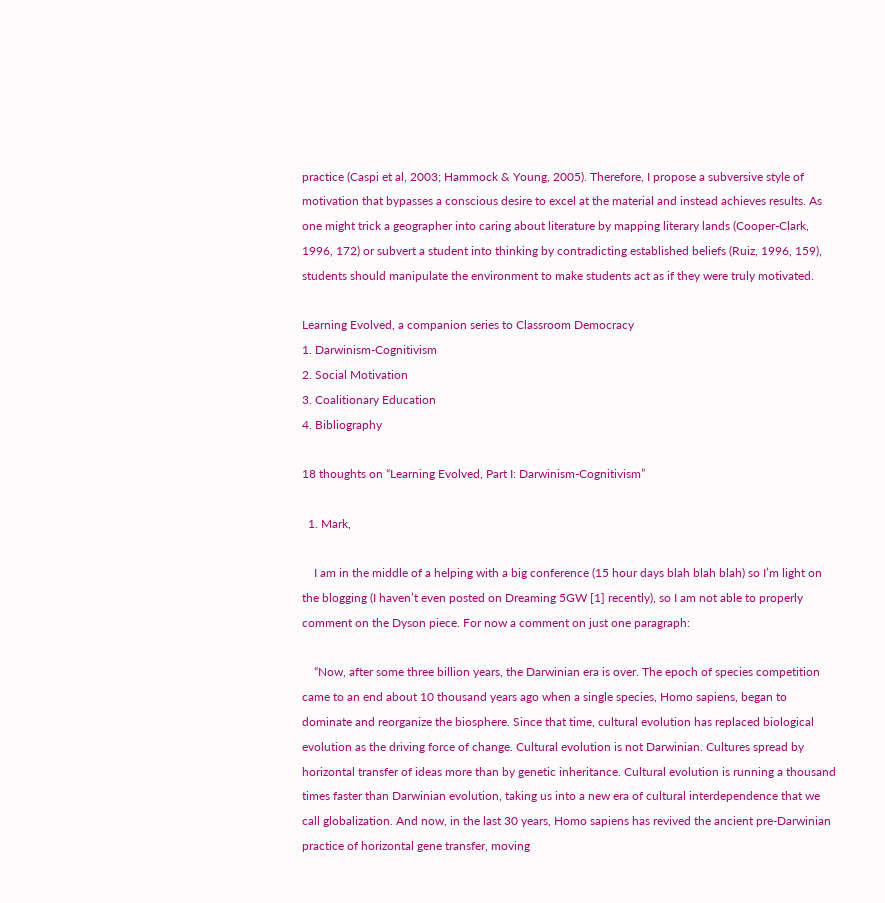practice (Caspi et al, 2003; Hammock & Young, 2005). Therefore, I propose a subversive style of motivation that bypasses a conscious desire to excel at the material and instead achieves results. As one might trick a geographer into caring about literature by mapping literary lands (Cooper-Clark, 1996, 172) or subvert a student into thinking by contradicting established beliefs (Ruiz, 1996, 159), students should manipulate the environment to make students act as if they were truly motivated.

Learning Evolved, a companion series to Classroom Democracy
1. Darwinism-Cognitivism
2. Social Motivation
3. Coalitionary Education
4. Bibliography

18 thoughts on “Learning Evolved, Part I: Darwinism-Cognitivism”

  1. Mark,

    I am in the middle of a helping with a big conference (15 hour days blah blah blah) so I’m light on the blogging (I haven’t even posted on Dreaming 5GW [1] recently), so I am not able to properly comment on the Dyson piece. For now a comment on just one paragraph:

    “Now, after some three billion years, the Darwinian era is over. The epoch of species competition came to an end about 10 thousand years ago when a single species, Homo sapiens, began to dominate and reorganize the biosphere. Since that time, cultural evolution has replaced biological evolution as the driving force of change. Cultural evolution is not Darwinian. Cultures spread by horizontal transfer of ideas more than by genetic inheritance. Cultural evolution is running a thousand times faster than Darwinian evolution, taking us into a new era of cultural interdependence that we call globalization. And now, in the last 30 years, Homo sapiens has revived the ancient pre-Darwinian practice of horizontal gene transfer, moving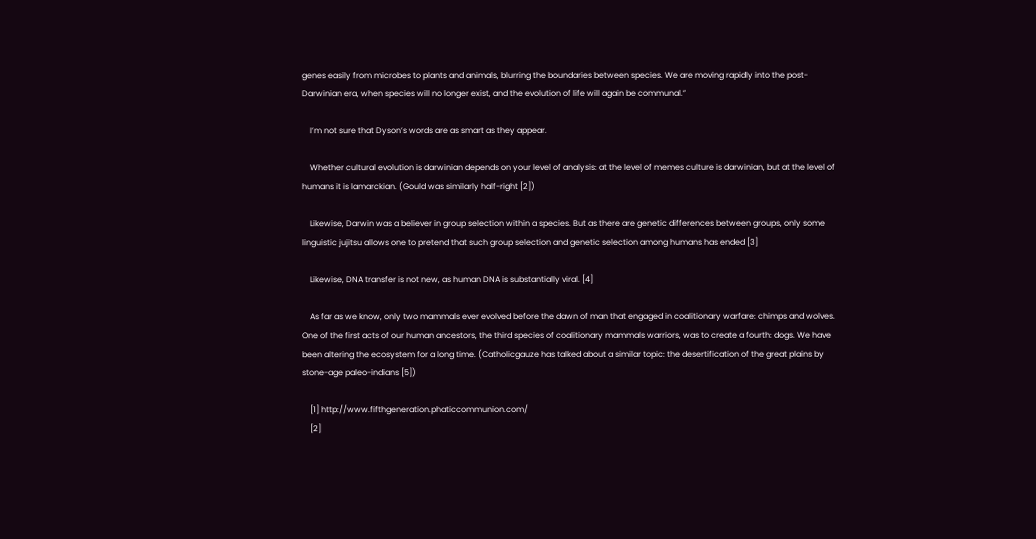genes easily from microbes to plants and animals, blurring the boundaries between species. We are moving rapidly into the post-Darwinian era, when species will no longer exist, and the evolution of life will again be communal.”

    I’m not sure that Dyson’s words are as smart as they appear.

    Whether cultural evolution is darwinian depends on your level of analysis: at the level of memes culture is darwinian, but at the level of humans it is lamarckian. (Gould was similarly half-right [2])

    Likewise, Darwin was a believer in group selection within a species. But as there are genetic differences between groups, only some linguistic jujitsu allows one to pretend that such group selection and genetic selection among humans has ended [3]

    Likewise, DNA transfer is not new, as human DNA is substantially viral. [4]

    As far as we know, only two mammals ever evolved before the dawn of man that engaged in coalitionary warfare: chimps and wolves. One of the first acts of our human ancestors, the third species of coalitionary mammals warriors, was to create a fourth: dogs. We have been altering the ecosystem for a long time. (Catholicgauze has talked about a similar topic: the desertification of the great plains by stone-age paleo-indians [5])

    [1] http://www.fifthgeneration.phaticcommunion.com/
    [2]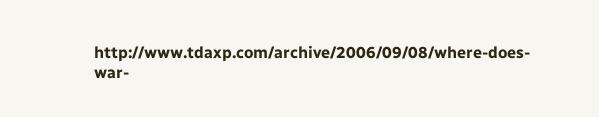http://www.tdaxp.com/archive/2006/09/08/where-does-war-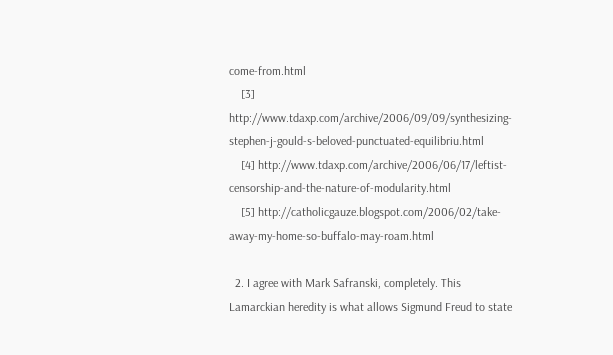come-from.html
    [3] http://www.tdaxp.com/archive/2006/09/09/synthesizing-stephen-j-gould-s-beloved-punctuated-equilibriu.html
    [4] http://www.tdaxp.com/archive/2006/06/17/leftist-censorship-and-the-nature-of-modularity.html
    [5] http://catholicgauze.blogspot.com/2006/02/take-away-my-home-so-buffalo-may-roam.html

  2. I agree with Mark Safranski, completely. This Lamarckian heredity is what allows Sigmund Freud to state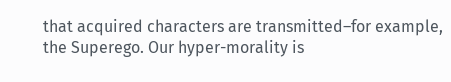that acquired characters are transmitted–for example, the Superego. Our hyper-morality is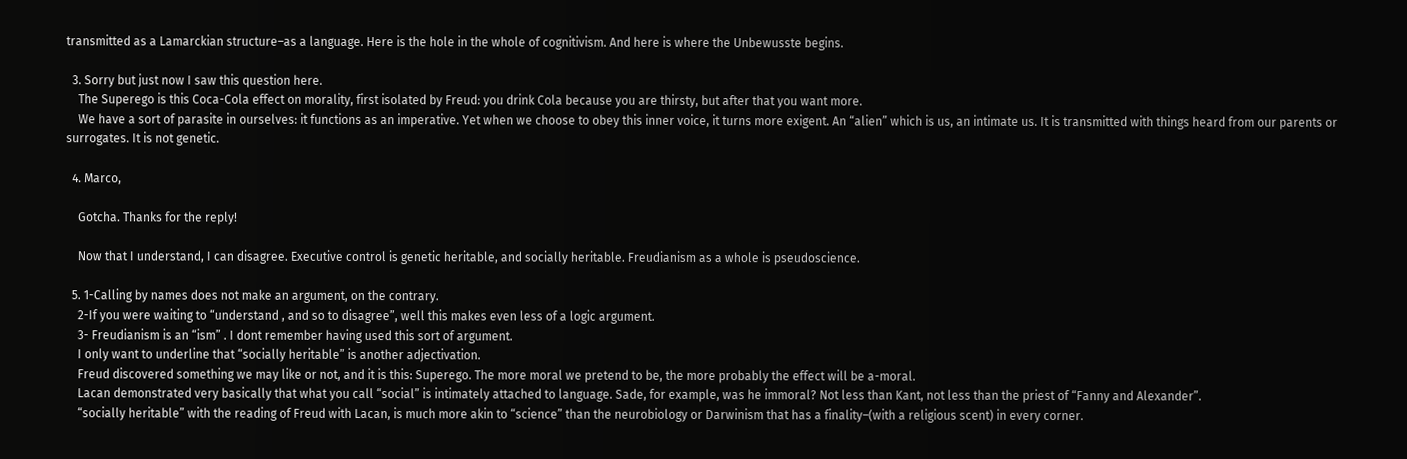transmitted as a Lamarckian structure–as a language. Here is the hole in the whole of cognitivism. And here is where the Unbewusste begins.

  3. Sorry but just now I saw this question here.
    The Superego is this Coca-Cola effect on morality, first isolated by Freud: you drink Cola because you are thirsty, but after that you want more.
    We have a sort of parasite in ourselves: it functions as an imperative. Yet when we choose to obey this inner voice, it turns more exigent. An “alien” which is us, an intimate us. It is transmitted with things heard from our parents or surrogates. It is not genetic.

  4. Marco,

    Gotcha. Thanks for the reply!

    Now that I understand, I can disagree. Executive control is genetic heritable, and socially heritable. Freudianism as a whole is pseudoscience.

  5. 1-Calling by names does not make an argument, on the contrary.
    2-If you were waiting to “understand , and so to disagree”, well this makes even less of a logic argument.
    3- Freudianism is an “ism” . I dont remember having used this sort of argument.
    I only want to underline that “socially heritable” is another adjectivation.
    Freud discovered something we may like or not, and it is this: Superego. The more moral we pretend to be, the more probably the effect will be a-moral.
    Lacan demonstrated very basically that what you call “social” is intimately attached to language. Sade, for example, was he immoral? Not less than Kant, not less than the priest of “Fanny and Alexander”.
    “socially heritable” with the reading of Freud with Lacan, is much more akin to “science” than the neurobiology or Darwinism that has a finality–(with a religious scent) in every corner.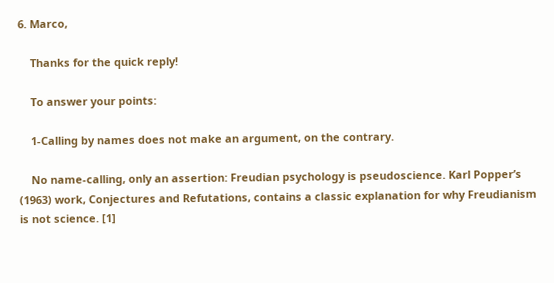6. Marco,

    Thanks for the quick reply!

    To answer your points:

    1-Calling by names does not make an argument, on the contrary.

    No name-calling, only an assertion: Freudian psychology is pseudoscience. Karl Popper’s (1963) work, Conjectures and Refutations, contains a classic explanation for why Freudianism is not science. [1]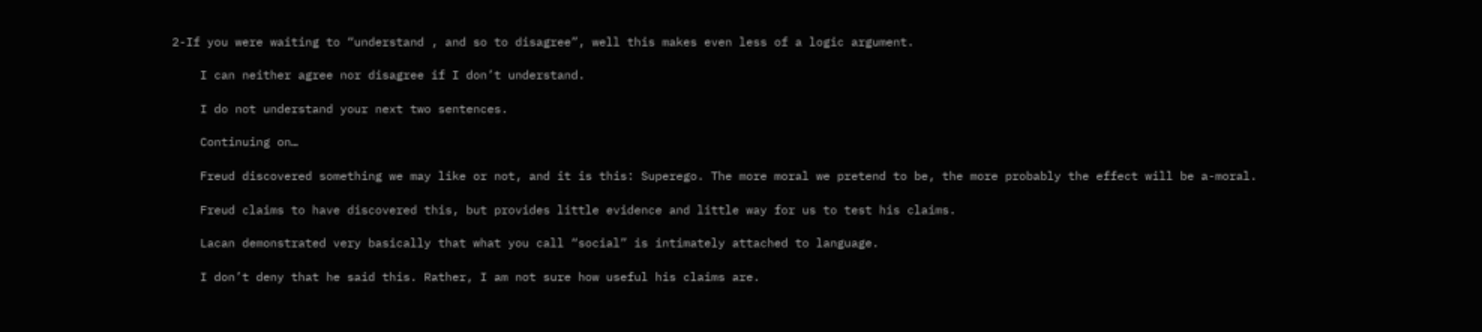2-If you were waiting to “understand , and so to disagree”, well this makes even less of a logic argument.

    I can neither agree nor disagree if I don’t understand.

    I do not understand your next two sentences.

    Continuing on…

    Freud discovered something we may like or not, and it is this: Superego. The more moral we pretend to be, the more probably the effect will be a-moral.

    Freud claims to have discovered this, but provides little evidence and little way for us to test his claims.

    Lacan demonstrated very basically that what you call “social” is intimately attached to language.

    I don’t deny that he said this. Rather, I am not sure how useful his claims are.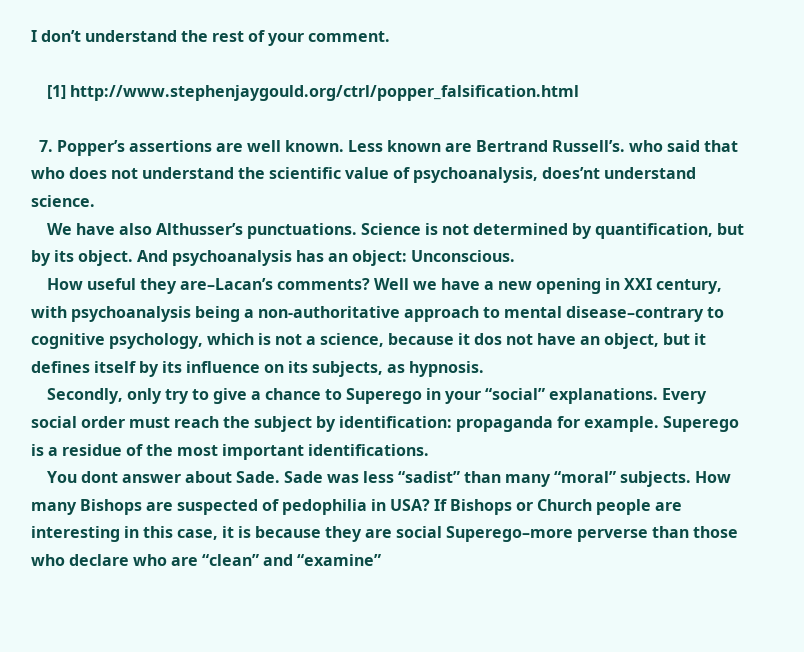I don’t understand the rest of your comment.

    [1] http://www.stephenjaygould.org/ctrl/popper_falsification.html

  7. Popper’s assertions are well known. Less known are Bertrand Russell’s. who said that who does not understand the scientific value of psychoanalysis, does’nt understand science.
    We have also Althusser’s punctuations. Science is not determined by quantification, but by its object. And psychoanalysis has an object: Unconscious.
    How useful they are–Lacan’s comments? Well we have a new opening in XXI century, with psychoanalysis being a non-authoritative approach to mental disease–contrary to cognitive psychology, which is not a science, because it dos not have an object, but it defines itself by its influence on its subjects, as hypnosis.
    Secondly, only try to give a chance to Superego in your “social” explanations. Every social order must reach the subject by identification: propaganda for example. Superego is a residue of the most important identifications.
    You dont answer about Sade. Sade was less “sadist” than many “moral” subjects. How many Bishops are suspected of pedophilia in USA? If Bishops or Church people are interesting in this case, it is because they are social Superego–more perverse than those who declare who are “clean” and “examine”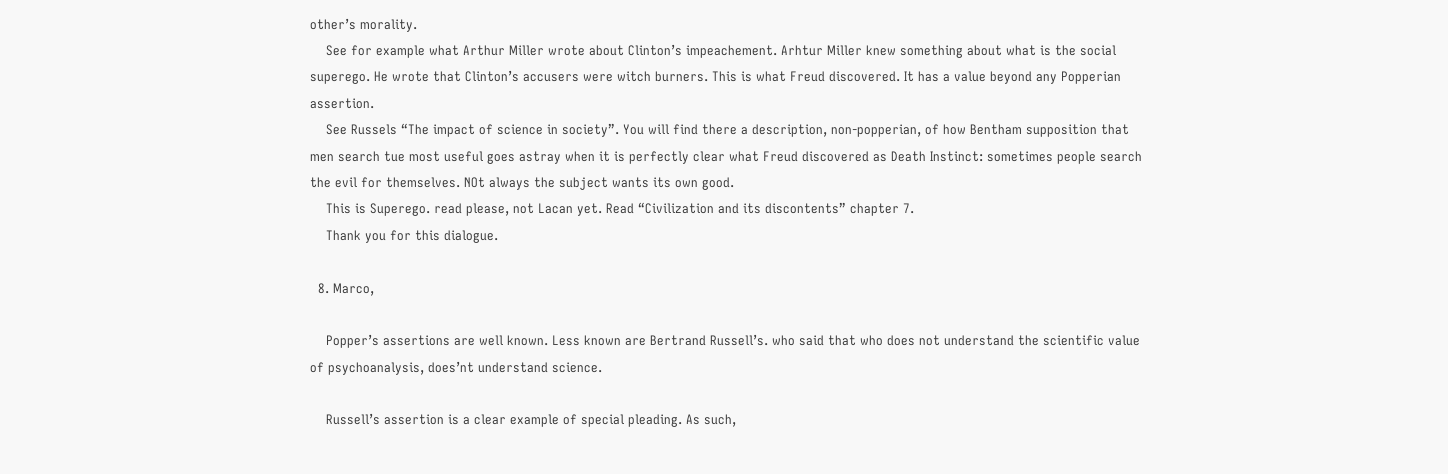other’s morality.
    See for example what Arthur Miller wrote about Clinton’s impeachement. Arhtur Miller knew something about what is the social superego. He wrote that Clinton’s accusers were witch burners. This is what Freud discovered. It has a value beyond any Popperian assertion.
    See Russels “The impact of science in society”. You will find there a description, non-popperian, of how Bentham supposition that men search tue most useful goes astray when it is perfectly clear what Freud discovered as Death Instinct: sometimes people search the evil for themselves. NOt always the subject wants its own good.
    This is Superego. read please, not Lacan yet. Read “Civilization and its discontents” chapter 7.
    Thank you for this dialogue.

  8. Marco,

    Popper’s assertions are well known. Less known are Bertrand Russell’s. who said that who does not understand the scientific value of psychoanalysis, does’nt understand science.

    Russell’s assertion is a clear example of special pleading. As such,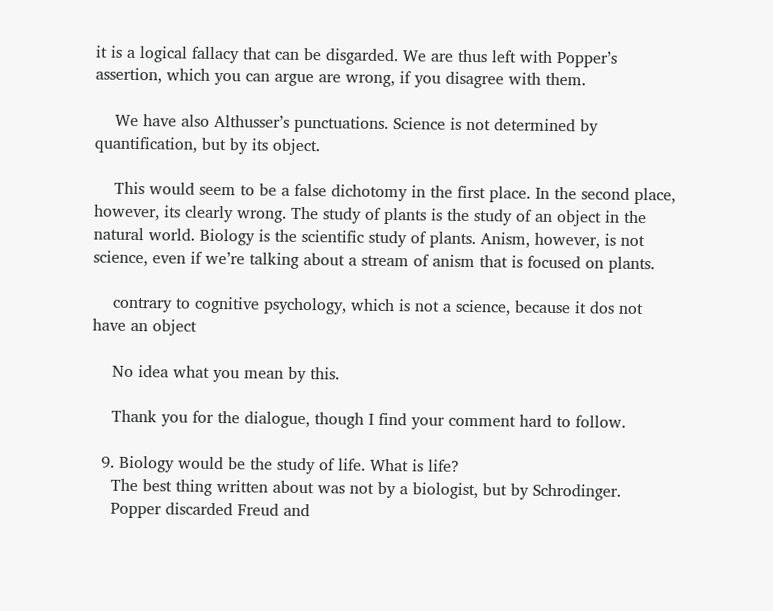it is a logical fallacy that can be disgarded. We are thus left with Popper’s assertion, which you can argue are wrong, if you disagree with them.

    We have also Althusser’s punctuations. Science is not determined by quantification, but by its object.

    This would seem to be a false dichotomy in the first place. In the second place, however, its clearly wrong. The study of plants is the study of an object in the natural world. Biology is the scientific study of plants. Anism, however, is not science, even if we’re talking about a stream of anism that is focused on plants.

    contrary to cognitive psychology, which is not a science, because it dos not have an object

    No idea what you mean by this.

    Thank you for the dialogue, though I find your comment hard to follow.

  9. Biology would be the study of life. What is life?
    The best thing written about was not by a biologist, but by Schrodinger.
    Popper discarded Freud and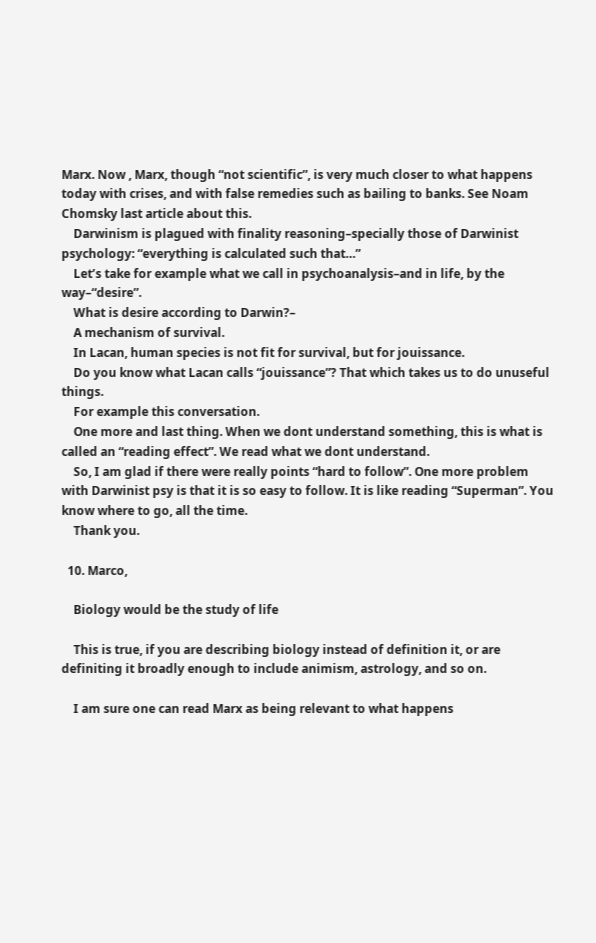Marx. Now , Marx, though “not scientific”, is very much closer to what happens today with crises, and with false remedies such as bailing to banks. See Noam Chomsky last article about this.
    Darwinism is plagued with finality reasoning–specially those of Darwinist psychology: “everything is calculated such that…”
    Let’s take for example what we call in psychoanalysis–and in life, by the way–“desire”.
    What is desire according to Darwin?–
    A mechanism of survival.
    In Lacan, human species is not fit for survival, but for jouissance.
    Do you know what Lacan calls “jouissance”? That which takes us to do unuseful things.
    For example this conversation.
    One more and last thing. When we dont understand something, this is what is called an “reading effect”. We read what we dont understand.
    So, I am glad if there were really points “hard to follow”. One more problem with Darwinist psy is that it is so easy to follow. It is like reading “Superman”. You know where to go, all the time.
    Thank you.

  10. Marco,

    Biology would be the study of life

    This is true, if you are describing biology instead of definition it, or are definiting it broadly enough to include animism, astrology, and so on.

    I am sure one can read Marx as being relevant to what happens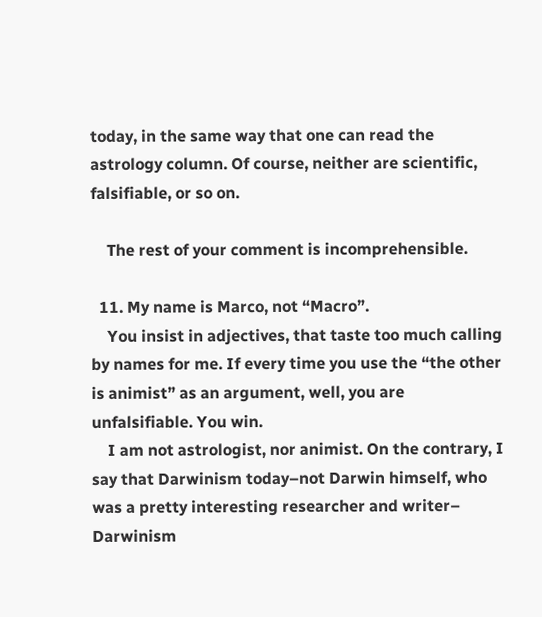today, in the same way that one can read the astrology column. Of course, neither are scientific, falsifiable, or so on.

    The rest of your comment is incomprehensible.

  11. My name is Marco, not “Macro”.
    You insist in adjectives, that taste too much calling by names for me. If every time you use the “the other is animist” as an argument, well, you are unfalsifiable. You win.
    I am not astrologist, nor animist. On the contrary, I say that Darwinism today–not Darwin himself, who was a pretty interesting researcher and writer– Darwinism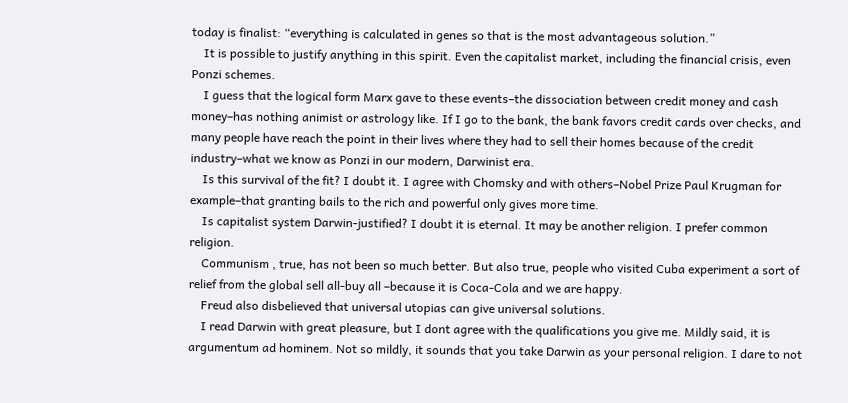today is finalist: “everything is calculated in genes so that is the most advantageous solution.”
    It is possible to justify anything in this spirit. Even the capitalist market, including the financial crisis, even Ponzi schemes.
    I guess that the logical form Marx gave to these events–the dissociation between credit money and cash money–has nothing animist or astrology like. If I go to the bank, the bank favors credit cards over checks, and many people have reach the point in their lives where they had to sell their homes because of the credit industry–what we know as Ponzi in our modern, Darwinist era.
    Is this survival of the fit? I doubt it. I agree with Chomsky and with others–Nobel Prize Paul Krugman for example–that granting bails to the rich and powerful only gives more time.
    Is capitalist system Darwin-justified? I doubt it is eternal. It may be another religion. I prefer common religion.
    Communism , true, has not been so much better. But also true, people who visited Cuba experiment a sort of relief from the global sell all-buy all –because it is Coca-Cola and we are happy.
    Freud also disbelieved that universal utopias can give universal solutions.
    I read Darwin with great pleasure, but I dont agree with the qualifications you give me. Mildly said, it is argumentum ad hominem. Not so mildly, it sounds that you take Darwin as your personal religion. I dare to not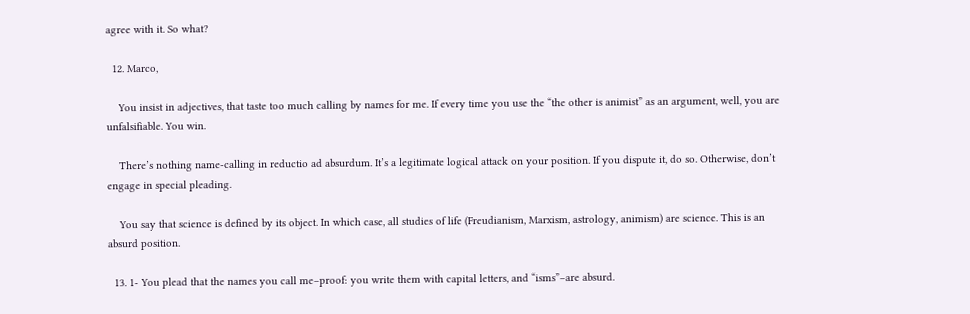agree with it. So what?

  12. Marco,

    You insist in adjectives, that taste too much calling by names for me. If every time you use the “the other is animist” as an argument, well, you are unfalsifiable. You win.

    There’s nothing name-calling in reductio ad absurdum. It’s a legitimate logical attack on your position. If you dispute it, do so. Otherwise, don’t engage in special pleading.

    You say that science is defined by its object. In which case, all studies of life (Freudianism, Marxism, astrology, animism) are science. This is an absurd position.

  13. 1- You plead that the names you call me–proof: you write them with capital letters, and “isms”–are absurd.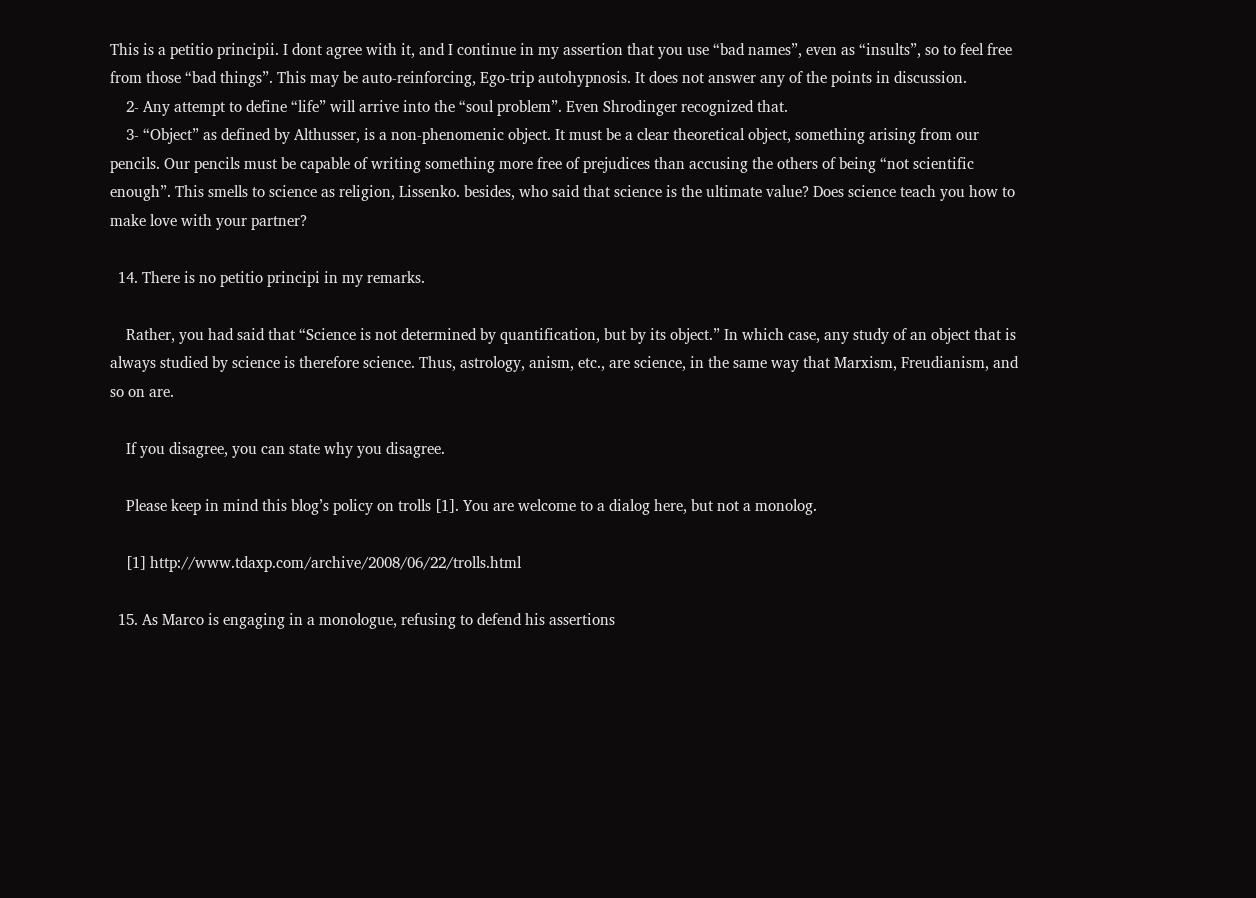This is a petitio principii. I dont agree with it, and I continue in my assertion that you use “bad names”, even as “insults”, so to feel free from those “bad things”. This may be auto-reinforcing, Ego-trip autohypnosis. It does not answer any of the points in discussion.
    2- Any attempt to define “life” will arrive into the “soul problem”. Even Shrodinger recognized that.
    3- “Object” as defined by Althusser, is a non-phenomenic object. It must be a clear theoretical object, something arising from our pencils. Our pencils must be capable of writing something more free of prejudices than accusing the others of being “not scientific enough”. This smells to science as religion, Lissenko. besides, who said that science is the ultimate value? Does science teach you how to make love with your partner?

  14. There is no petitio principi in my remarks.

    Rather, you had said that “Science is not determined by quantification, but by its object.” In which case, any study of an object that is always studied by science is therefore science. Thus, astrology, anism, etc., are science, in the same way that Marxism, Freudianism, and so on are.

    If you disagree, you can state why you disagree.

    Please keep in mind this blog’s policy on trolls [1]. You are welcome to a dialog here, but not a monolog.

    [1] http://www.tdaxp.com/archive/2008/06/22/trolls.html

  15. As Marco is engaging in a monologue, refusing to defend his assertions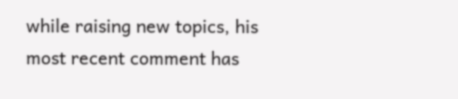while raising new topics, his most recent comment has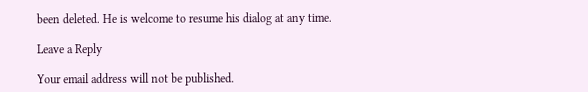been deleted. He is welcome to resume his dialog at any time.

Leave a Reply

Your email address will not be published.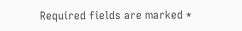Required fields are marked *